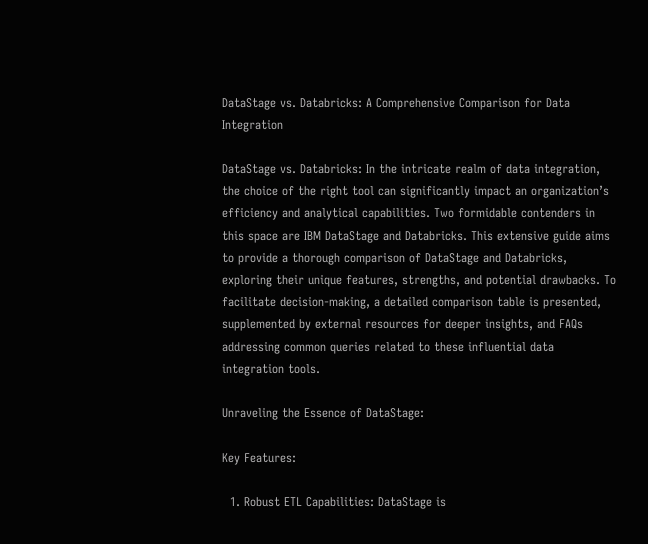DataStage vs. Databricks: A Comprehensive Comparison for Data Integration

DataStage vs. Databricks: In the intricate realm of data integration, the choice of the right tool can significantly impact an organization’s efficiency and analytical capabilities. Two formidable contenders in this space are IBM DataStage and Databricks. This extensive guide aims to provide a thorough comparison of DataStage and Databricks, exploring their unique features, strengths, and potential drawbacks. To facilitate decision-making, a detailed comparison table is presented, supplemented by external resources for deeper insights, and FAQs addressing common queries related to these influential data integration tools.

Unraveling the Essence of DataStage:

Key Features:

  1. Robust ETL Capabilities: DataStage is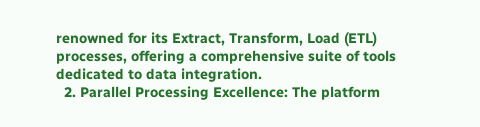renowned for its Extract, Transform, Load (ETL) processes, offering a comprehensive suite of tools dedicated to data integration.
  2. Parallel Processing Excellence: The platform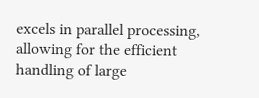excels in parallel processing, allowing for the efficient handling of large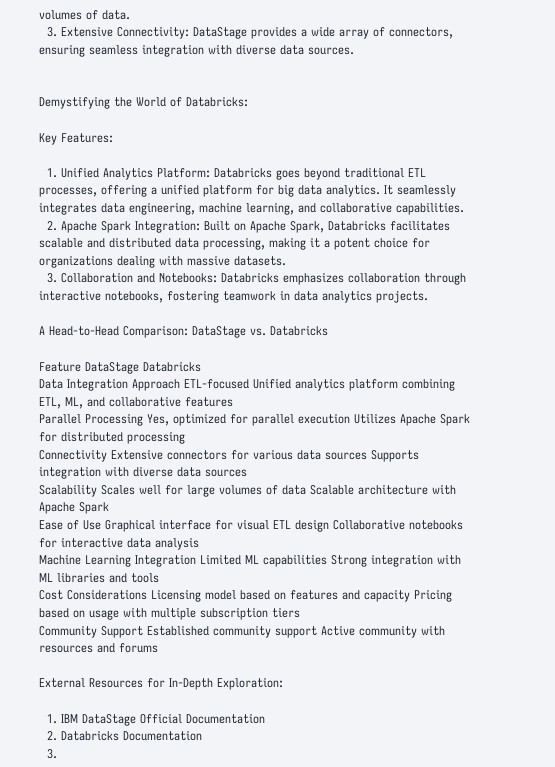volumes of data.
  3. Extensive Connectivity: DataStage provides a wide array of connectors, ensuring seamless integration with diverse data sources.


Demystifying the World of Databricks:

Key Features:

  1. Unified Analytics Platform: Databricks goes beyond traditional ETL processes, offering a unified platform for big data analytics. It seamlessly integrates data engineering, machine learning, and collaborative capabilities.
  2. Apache Spark Integration: Built on Apache Spark, Databricks facilitates scalable and distributed data processing, making it a potent choice for organizations dealing with massive datasets.
  3. Collaboration and Notebooks: Databricks emphasizes collaboration through interactive notebooks, fostering teamwork in data analytics projects.

A Head-to-Head Comparison: DataStage vs. Databricks

Feature DataStage Databricks
Data Integration Approach ETL-focused Unified analytics platform combining ETL, ML, and collaborative features
Parallel Processing Yes, optimized for parallel execution Utilizes Apache Spark for distributed processing
Connectivity Extensive connectors for various data sources Supports integration with diverse data sources
Scalability Scales well for large volumes of data Scalable architecture with Apache Spark
Ease of Use Graphical interface for visual ETL design Collaborative notebooks for interactive data analysis
Machine Learning Integration Limited ML capabilities Strong integration with ML libraries and tools
Cost Considerations Licensing model based on features and capacity Pricing based on usage with multiple subscription tiers
Community Support Established community support Active community with resources and forums

External Resources for In-Depth Exploration:

  1. IBM DataStage Official Documentation
  2. Databricks Documentation
  3.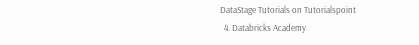DataStage Tutorials on Tutorialspoint
  4. Databricks Academy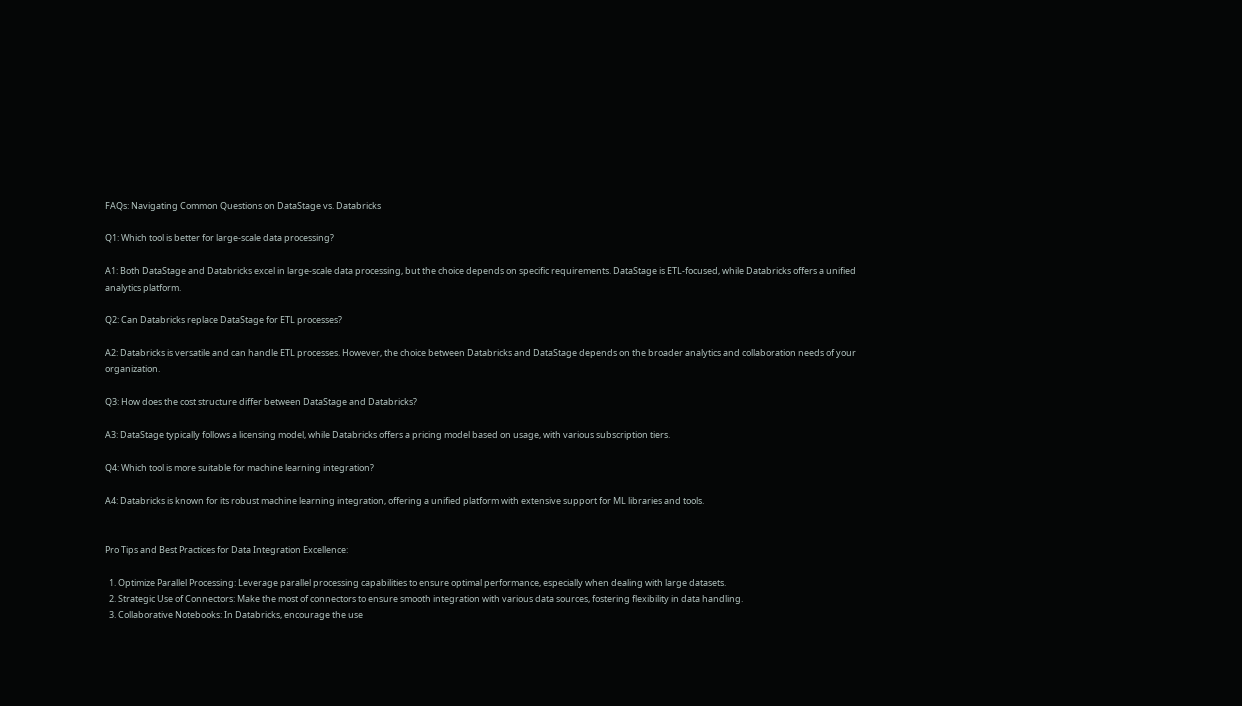FAQs: Navigating Common Questions on DataStage vs. Databricks

Q1: Which tool is better for large-scale data processing?

A1: Both DataStage and Databricks excel in large-scale data processing, but the choice depends on specific requirements. DataStage is ETL-focused, while Databricks offers a unified analytics platform.

Q2: Can Databricks replace DataStage for ETL processes?

A2: Databricks is versatile and can handle ETL processes. However, the choice between Databricks and DataStage depends on the broader analytics and collaboration needs of your organization.

Q3: How does the cost structure differ between DataStage and Databricks?

A3: DataStage typically follows a licensing model, while Databricks offers a pricing model based on usage, with various subscription tiers.

Q4: Which tool is more suitable for machine learning integration?

A4: Databricks is known for its robust machine learning integration, offering a unified platform with extensive support for ML libraries and tools.


Pro Tips and Best Practices for Data Integration Excellence:

  1. Optimize Parallel Processing: Leverage parallel processing capabilities to ensure optimal performance, especially when dealing with large datasets.
  2. Strategic Use of Connectors: Make the most of connectors to ensure smooth integration with various data sources, fostering flexibility in data handling.
  3. Collaborative Notebooks: In Databricks, encourage the use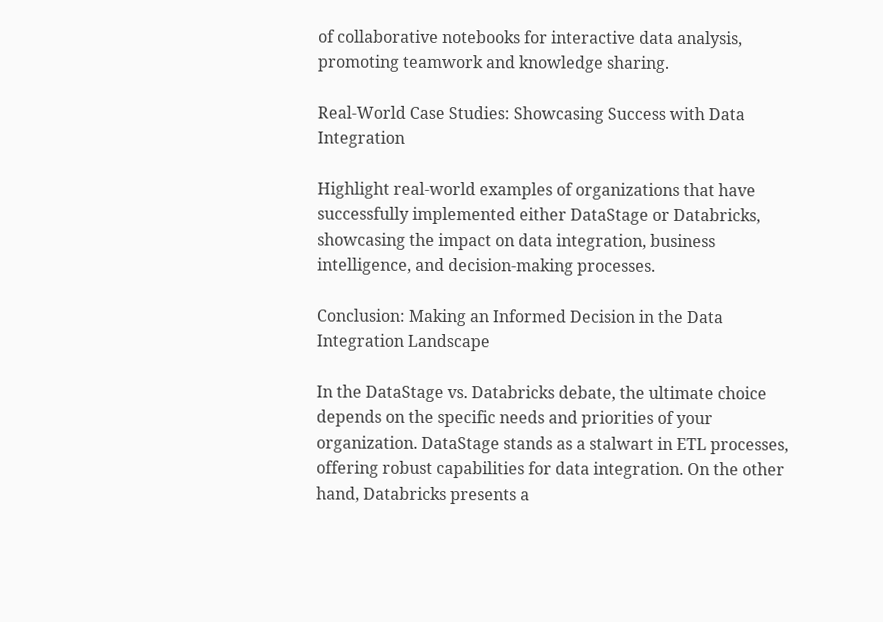of collaborative notebooks for interactive data analysis, promoting teamwork and knowledge sharing.

Real-World Case Studies: Showcasing Success with Data Integration

Highlight real-world examples of organizations that have successfully implemented either DataStage or Databricks, showcasing the impact on data integration, business intelligence, and decision-making processes.

Conclusion: Making an Informed Decision in the Data Integration Landscape

In the DataStage vs. Databricks debate, the ultimate choice depends on the specific needs and priorities of your organization. DataStage stands as a stalwart in ETL processes, offering robust capabilities for data integration. On the other hand, Databricks presents a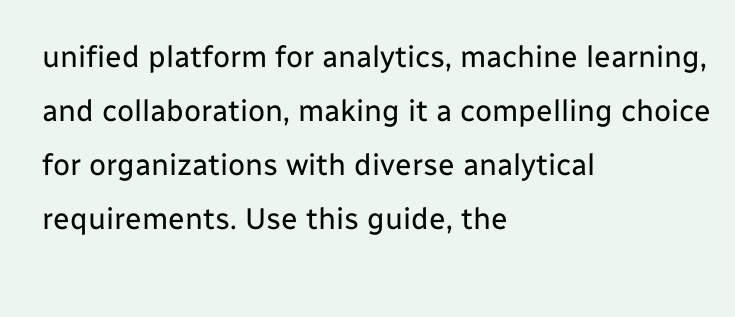unified platform for analytics, machine learning, and collaboration, making it a compelling choice for organizations with diverse analytical requirements. Use this guide, the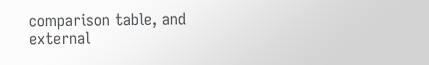comparison table, and external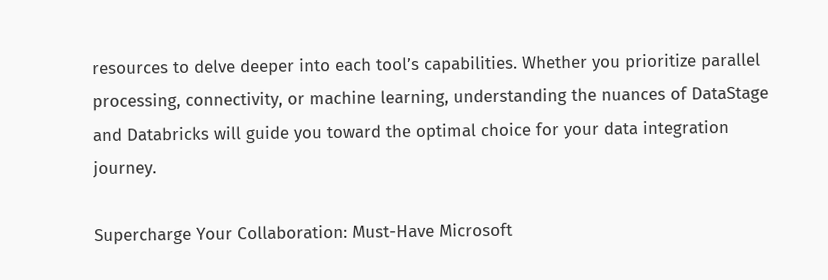resources to delve deeper into each tool’s capabilities. Whether you prioritize parallel processing, connectivity, or machine learning, understanding the nuances of DataStage and Databricks will guide you toward the optimal choice for your data integration journey.

Supercharge Your Collaboration: Must-Have Microsoft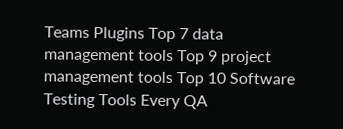Teams Plugins Top 7 data management tools Top 9 project management tools Top 10 Software Testing Tools Every QA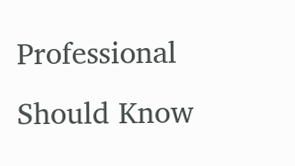Professional Should Know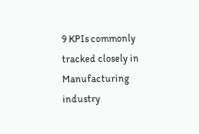9 KPIs commonly tracked closely in Manufacturing industry